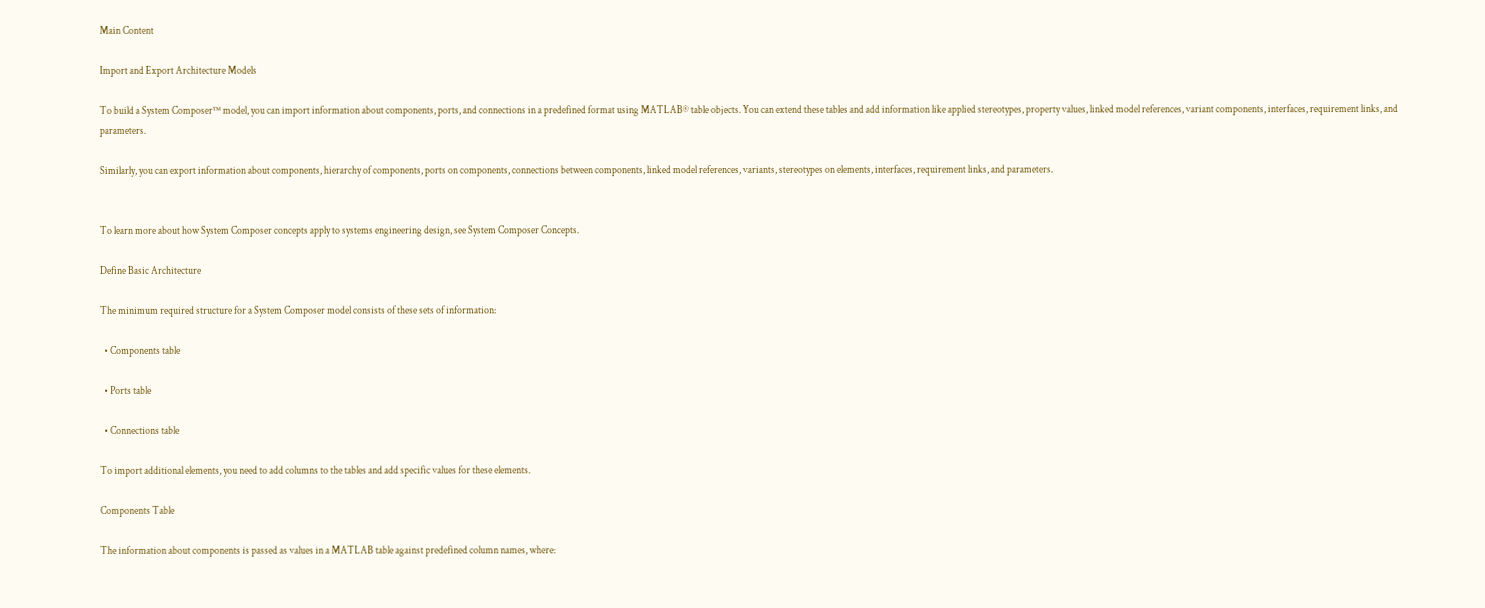Main Content

Import and Export Architecture Models

To build a System Composer™ model, you can import information about components, ports, and connections in a predefined format using MATLAB® table objects. You can extend these tables and add information like applied stereotypes, property values, linked model references, variant components, interfaces, requirement links, and parameters.

Similarly, you can export information about components, hierarchy of components, ports on components, connections between components, linked model references, variants, stereotypes on elements, interfaces, requirement links, and parameters.


To learn more about how System Composer concepts apply to systems engineering design, see System Composer Concepts.

Define Basic Architecture

The minimum required structure for a System Composer model consists of these sets of information:

  • Components table

  • Ports table

  • Connections table

To import additional elements, you need to add columns to the tables and add specific values for these elements.

Components Table

The information about components is passed as values in a MATLAB table against predefined column names, where: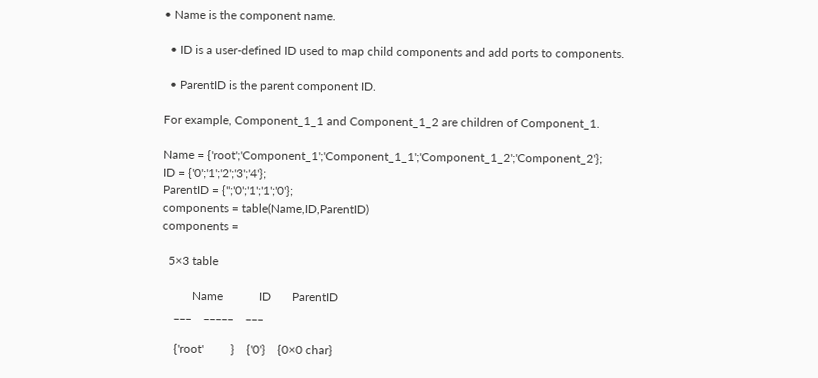• Name is the component name.

  • ID is a user-defined ID used to map child components and add ports to components.

  • ParentID is the parent component ID.

For example, Component_1_1 and Component_1_2 are children of Component_1.

Name = {'root';'Component_1';'Component_1_1';'Component_1_2';'Component_2'};
ID = {'0';'1';'2';'3';'4'};
ParentID = {'';'0';'1';'1';'0'};
components = table(Name,ID,ParentID)
components =

  5×3 table

          Name            ID       ParentID
    ___    _____    ___

    {'root'         }    {'0'}    {0×0 char}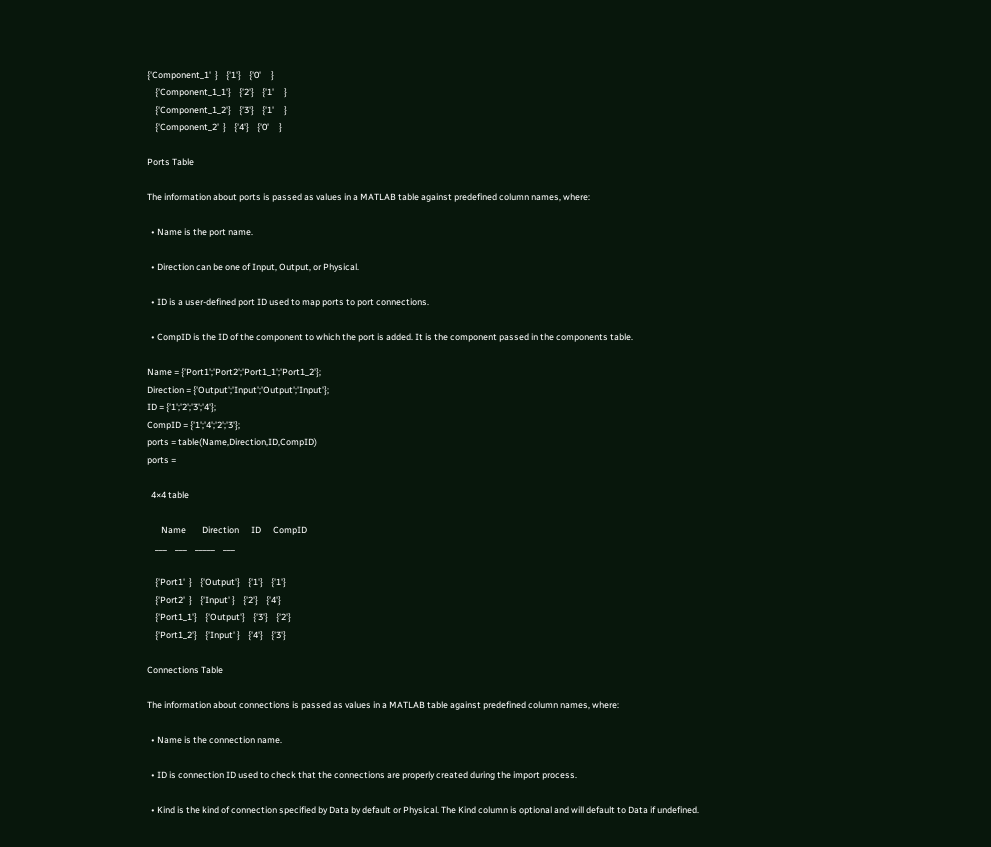{'Component_1'  }    {'1'}    {'0'     }
    {'Component_1_1'}    {'2'}    {'1'     }
    {'Component_1_2'}    {'3'}    {'1'     }
    {'Component_2'  }    {'4'}    {'0'     }

Ports Table

The information about ports is passed as values in a MATLAB table against predefined column names, where:

  • Name is the port name.

  • Direction can be one of Input, Output, or Physical.

  • ID is a user-defined port ID used to map ports to port connections.

  • CompID is the ID of the component to which the port is added. It is the component passed in the components table.

Name = {'Port1';'Port2';'Port1_1';'Port1_2'};
Direction = {'Output';'Input';'Output';'Input'};
ID = {'1';'2';'3';'4'};
CompID = {'1';'4';'2';'3'};
ports = table(Name,Direction,ID,CompID)
ports =

  4×4 table

       Name        Direction      ID      CompID
    ___    ___    _____    ___

    {'Port1'  }    {'Output'}    {'1'}    {'1'}
    {'Port2'  }    {'Input' }    {'2'}    {'4'}
    {'Port1_1'}    {'Output'}    {'3'}    {'2'}
    {'Port1_2'}    {'Input' }    {'4'}    {'3'}

Connections Table

The information about connections is passed as values in a MATLAB table against predefined column names, where:

  • Name is the connection name.

  • ID is connection ID used to check that the connections are properly created during the import process.

  • Kind is the kind of connection specified by Data by default or Physical. The Kind column is optional and will default to Data if undefined.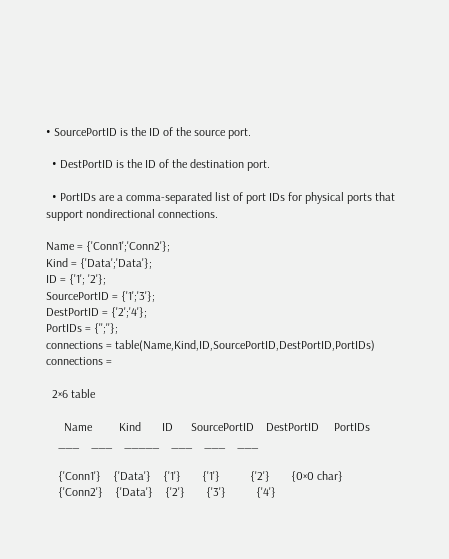• SourcePortID is the ID of the source port.

  • DestPortID is the ID of the destination port.

  • PortIDs are a comma-separated list of port IDs for physical ports that support nondirectional connections.

Name = {'Conn1';'Conn2'};
Kind = {'Data';'Data'};
ID = {'1'; '2'};
SourcePortID = {'1';'3'};
DestPortID = {'2';'4'};
PortIDs = {'';''};
connections = table(Name,Kind,ID,SourcePortID,DestPortID,PortIDs)
connections =

  2×6 table

      Name         Kind       ID      SourcePortID    DestPortID     PortIDs
    ___    ___    _____    ___    ___    ___

    {'Conn1'}    {'Data'}    {'1'}       {'1'}          {'2'}       {0×0 char}
    {'Conn2'}    {'Data'}    {'2'}       {'3'}          {'4'}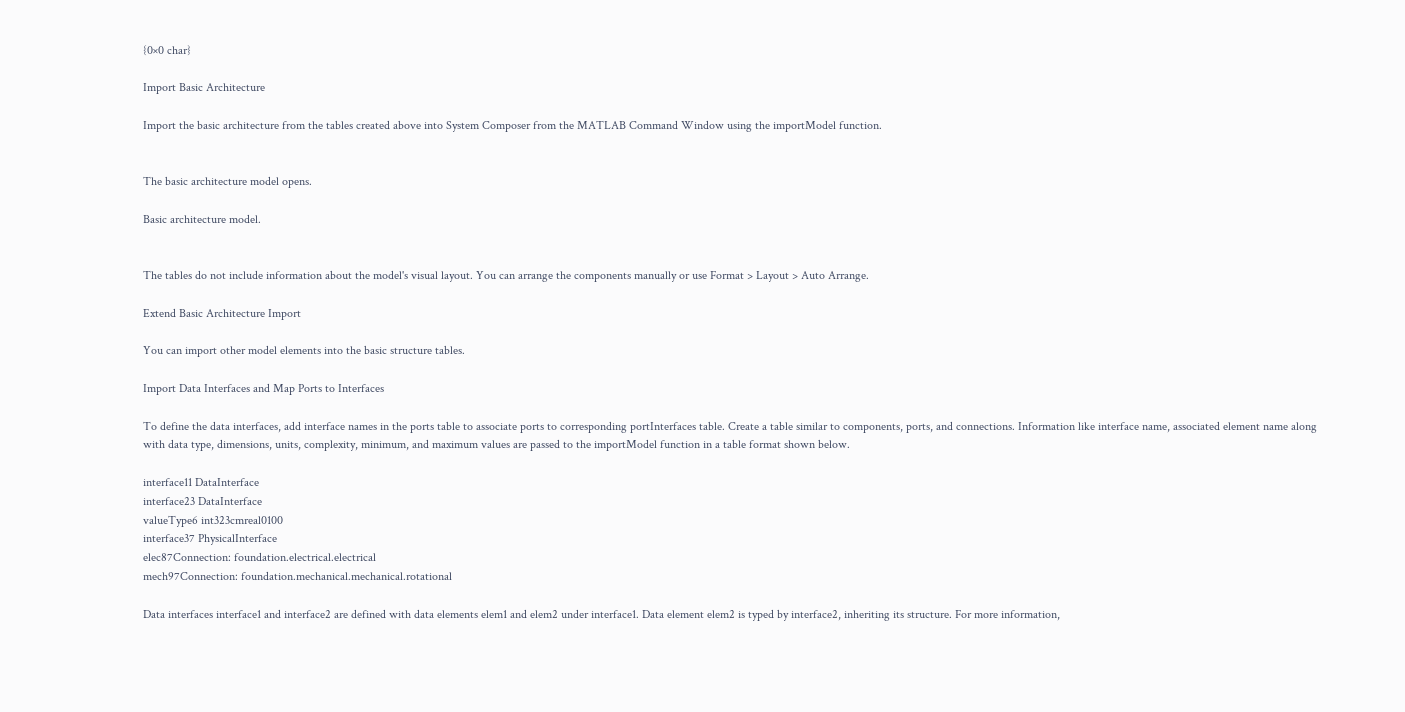{0×0 char}

Import Basic Architecture

Import the basic architecture from the tables created above into System Composer from the MATLAB Command Window using the importModel function.


The basic architecture model opens.

Basic architecture model.


The tables do not include information about the model's visual layout. You can arrange the components manually or use Format > Layout > Auto Arrange.

Extend Basic Architecture Import

You can import other model elements into the basic structure tables.

Import Data Interfaces and Map Ports to Interfaces

To define the data interfaces, add interface names in the ports table to associate ports to corresponding portInterfaces table. Create a table similar to components, ports, and connections. Information like interface name, associated element name along with data type, dimensions, units, complexity, minimum, and maximum values are passed to the importModel function in a table format shown below.

interface11 DataInterface
interface23 DataInterface
valueType6 int323cmreal0100
interface37 PhysicalInterface
elec87Connection: foundation.electrical.electrical
mech97Connection: foundation.mechanical.mechanical.rotational

Data interfaces interface1 and interface2 are defined with data elements elem1 and elem2 under interface1. Data element elem2 is typed by interface2, inheriting its structure. For more information,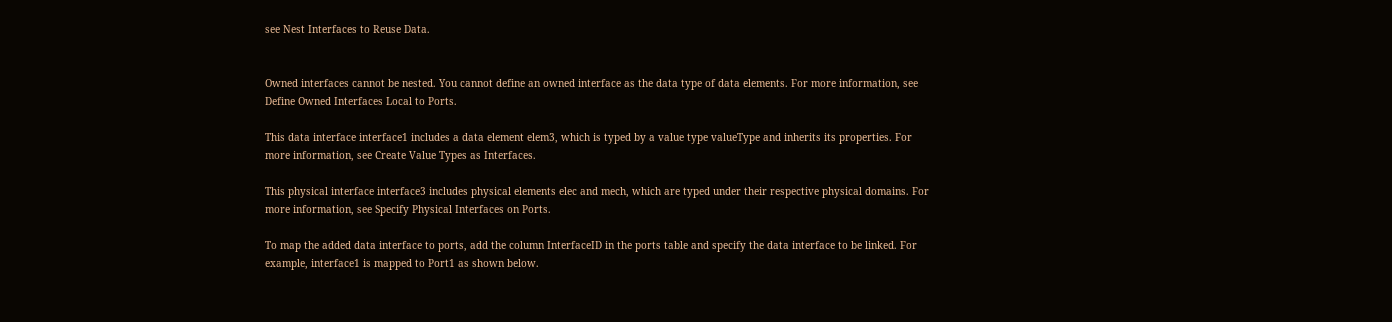see Nest Interfaces to Reuse Data.


Owned interfaces cannot be nested. You cannot define an owned interface as the data type of data elements. For more information, see Define Owned Interfaces Local to Ports.

This data interface interface1 includes a data element elem3, which is typed by a value type valueType and inherits its properties. For more information, see Create Value Types as Interfaces.

This physical interface interface3 includes physical elements elec and mech, which are typed under their respective physical domains. For more information, see Specify Physical Interfaces on Ports.

To map the added data interface to ports, add the column InterfaceID in the ports table and specify the data interface to be linked. For example, interface1 is mapped to Port1 as shown below.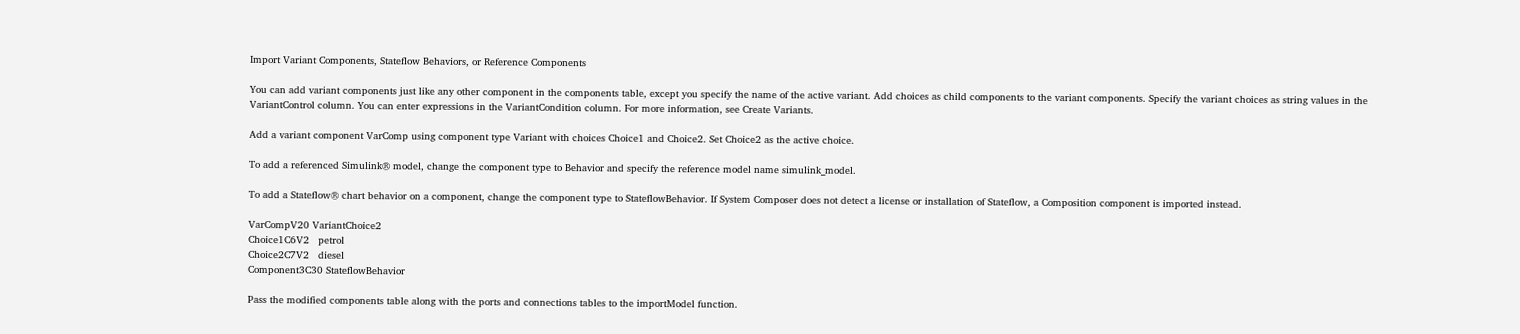Import Variant Components, Stateflow Behaviors, or Reference Components

You can add variant components just like any other component in the components table, except you specify the name of the active variant. Add choices as child components to the variant components. Specify the variant choices as string values in the VariantControl column. You can enter expressions in the VariantCondition column. For more information, see Create Variants.

Add a variant component VarComp using component type Variant with choices Choice1 and Choice2. Set Choice2 as the active choice.

To add a referenced Simulink® model, change the component type to Behavior and specify the reference model name simulink_model.

To add a Stateflow® chart behavior on a component, change the component type to StateflowBehavior. If System Composer does not detect a license or installation of Stateflow, a Composition component is imported instead.

VarCompV20 VariantChoice2
Choice1C6V2   petrol
Choice2C7V2   diesel
Component3C30 StateflowBehavior

Pass the modified components table along with the ports and connections tables to the importModel function.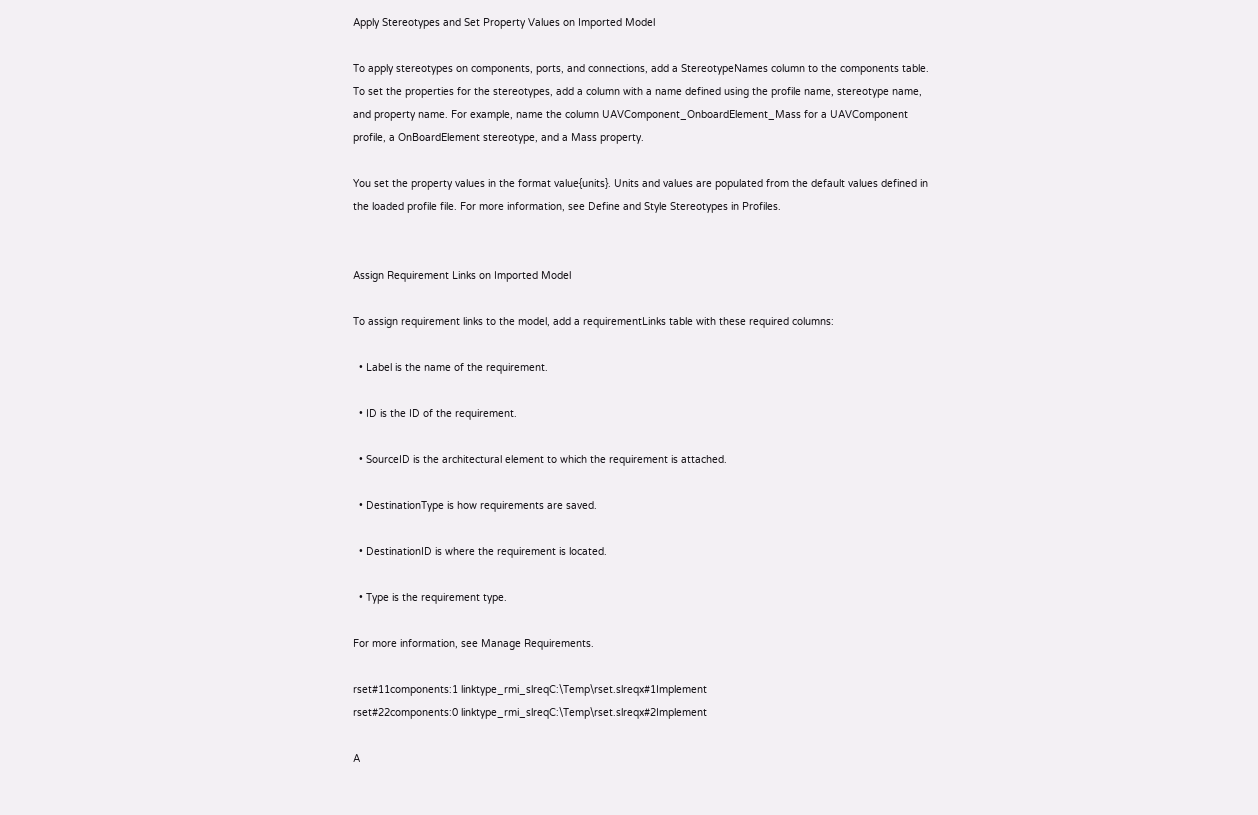Apply Stereotypes and Set Property Values on Imported Model

To apply stereotypes on components, ports, and connections, add a StereotypeNames column to the components table. To set the properties for the stereotypes, add a column with a name defined using the profile name, stereotype name, and property name. For example, name the column UAVComponent_OnboardElement_Mass for a UAVComponent profile, a OnBoardElement stereotype, and a Mass property.

You set the property values in the format value{units}. Units and values are populated from the default values defined in the loaded profile file. For more information, see Define and Style Stereotypes in Profiles.


Assign Requirement Links on Imported Model

To assign requirement links to the model, add a requirementLinks table with these required columns:

  • Label is the name of the requirement.

  • ID is the ID of the requirement.

  • SourceID is the architectural element to which the requirement is attached.

  • DestinationType is how requirements are saved.

  • DestinationID is where the requirement is located.

  • Type is the requirement type.

For more information, see Manage Requirements.

rset#11components:1 linktype_rmi_slreqC:\Temp\rset.slreqx#1Implement
rset#22components:0 linktype_rmi_slreqC:\Temp\rset.slreqx#2Implement

A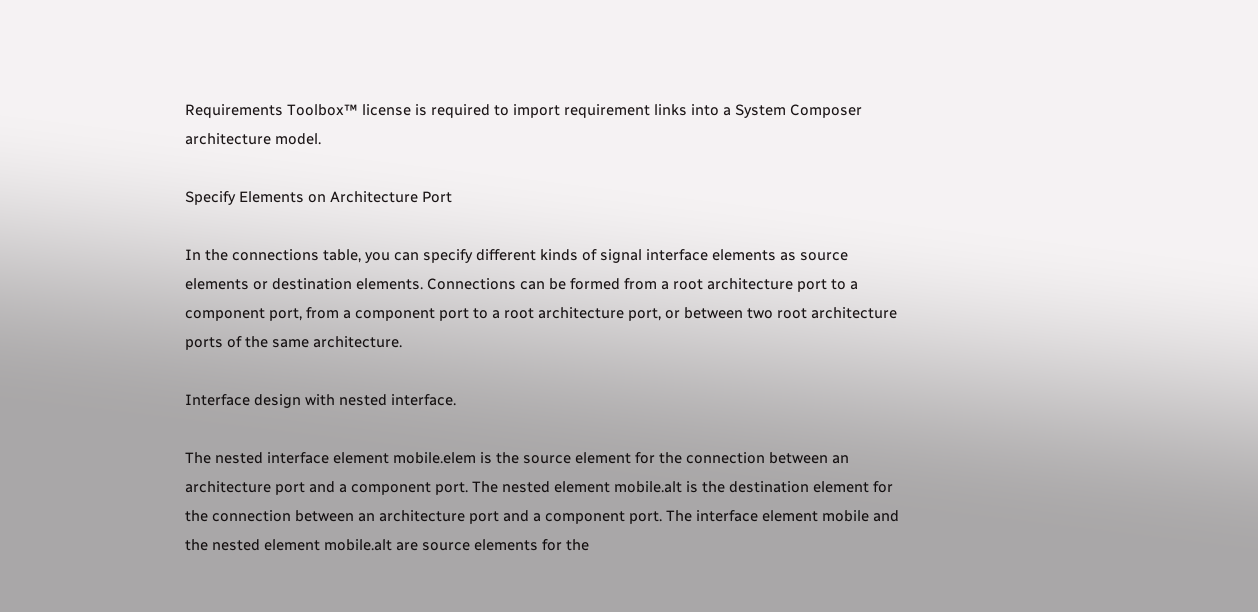Requirements Toolbox™ license is required to import requirement links into a System Composer architecture model.

Specify Elements on Architecture Port

In the connections table, you can specify different kinds of signal interface elements as source elements or destination elements. Connections can be formed from a root architecture port to a component port, from a component port to a root architecture port, or between two root architecture ports of the same architecture.

Interface design with nested interface.

The nested interface element mobile.elem is the source element for the connection between an architecture port and a component port. The nested element mobile.alt is the destination element for the connection between an architecture port and a component port. The interface element mobile and the nested element mobile.alt are source elements for the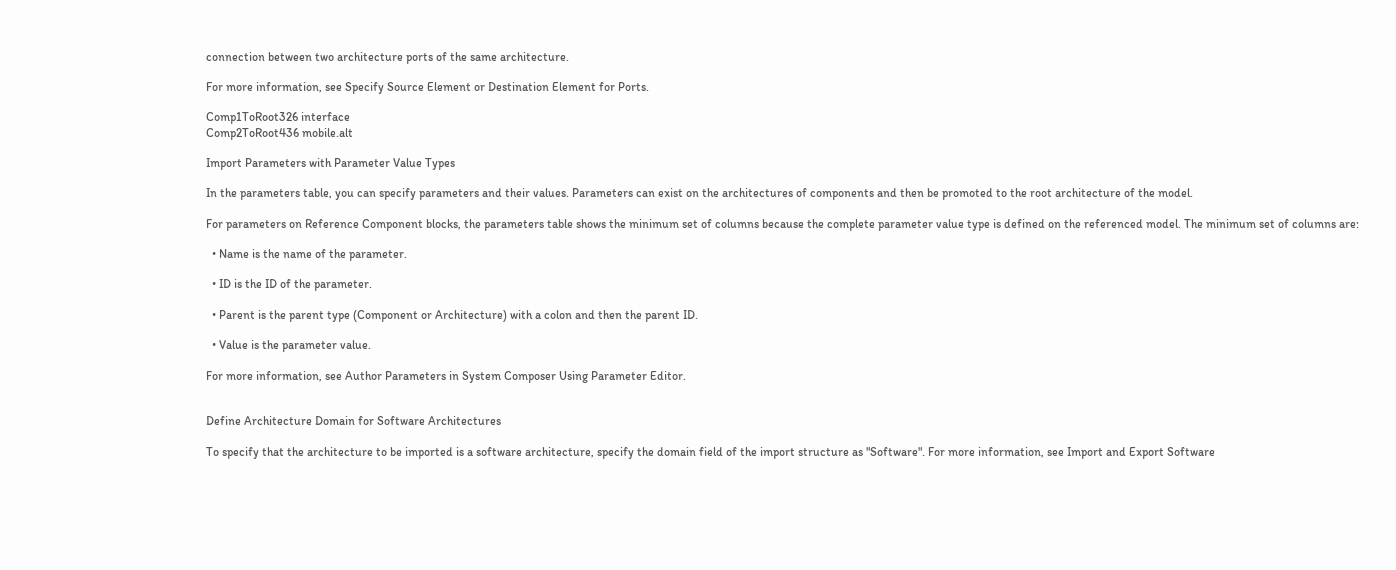connection between two architecture ports of the same architecture.

For more information, see Specify Source Element or Destination Element for Ports.

Comp1ToRoot326 interface
Comp2ToRoot436 mobile.alt

Import Parameters with Parameter Value Types

In the parameters table, you can specify parameters and their values. Parameters can exist on the architectures of components and then be promoted to the root architecture of the model.

For parameters on Reference Component blocks, the parameters table shows the minimum set of columns because the complete parameter value type is defined on the referenced model. The minimum set of columns are:

  • Name is the name of the parameter.

  • ID is the ID of the parameter.

  • Parent is the parent type (Component or Architecture) with a colon and then the parent ID.

  • Value is the parameter value.

For more information, see Author Parameters in System Composer Using Parameter Editor.


Define Architecture Domain for Software Architectures

To specify that the architecture to be imported is a software architecture, specify the domain field of the import structure as "Software". For more information, see Import and Export Software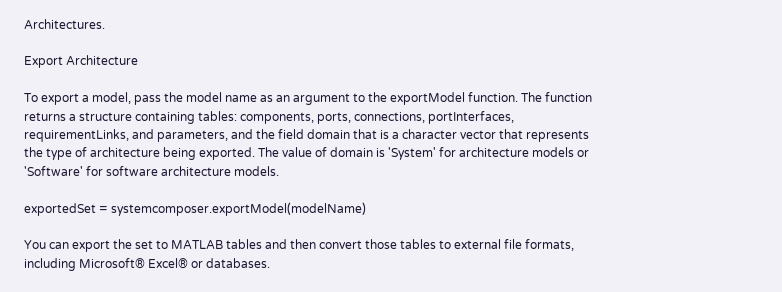Architectures.

Export Architecture

To export a model, pass the model name as an argument to the exportModel function. The function returns a structure containing tables: components, ports, connections, portInterfaces, requirementLinks, and parameters, and the field domain that is a character vector that represents the type of architecture being exported. The value of domain is 'System' for architecture models or 'Software' for software architecture models.

exportedSet = systemcomposer.exportModel(modelName)

You can export the set to MATLAB tables and then convert those tables to external file formats, including Microsoft® Excel® or databases.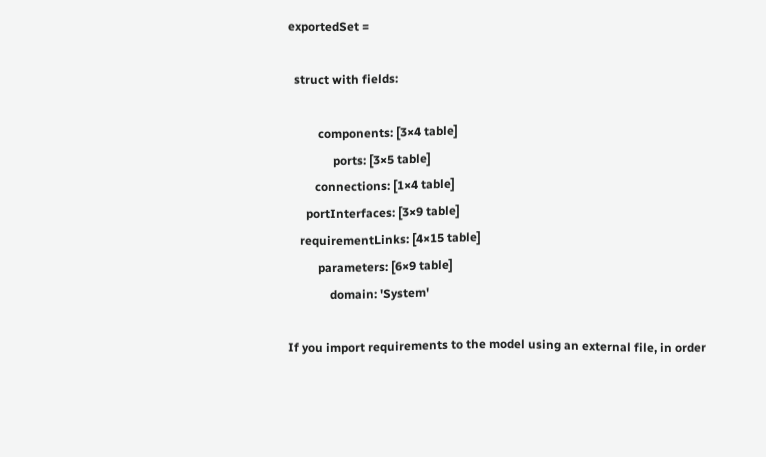exportedSet =

  struct with fields:

          components: [3×4 table]
               ports: [3×5 table]
         connections: [1×4 table]
      portInterfaces: [3×9 table]
    requirementLinks: [4×15 table]
          parameters: [6×9 table]
              domain: 'System'

If you import requirements to the model using an external file, in order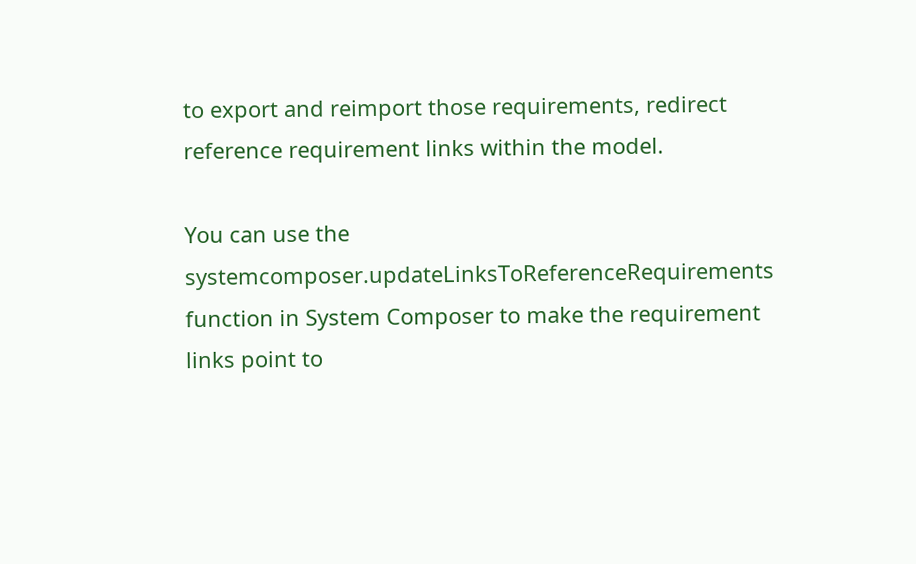to export and reimport those requirements, redirect reference requirement links within the model.

You can use the systemcomposer.updateLinksToReferenceRequirements function in System Composer to make the requirement links point to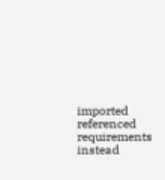imported referenced requirements instead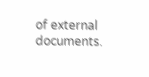of external documents.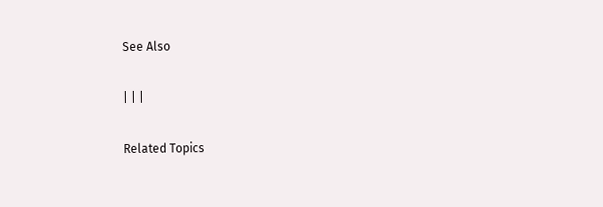See Also

| | |

Related Topics